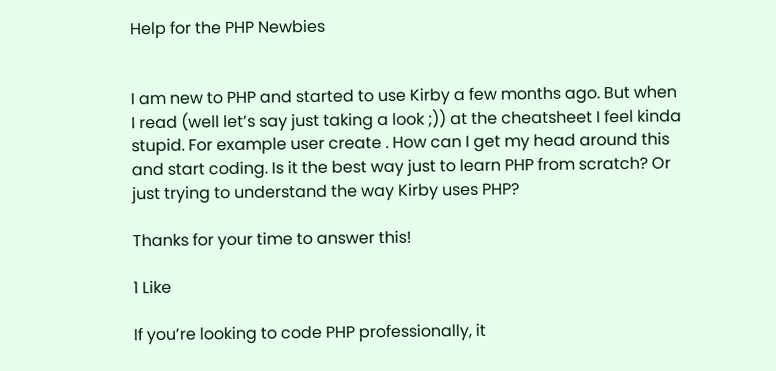Help for the PHP Newbies


I am new to PHP and started to use Kirby a few months ago. But when I read (well let’s say just taking a look ;)) at the cheatsheet I feel kinda stupid. For example user create . How can I get my head around this and start coding. Is it the best way just to learn PHP from scratch? Or just trying to understand the way Kirby uses PHP?

Thanks for your time to answer this!

1 Like

If you’re looking to code PHP professionally, it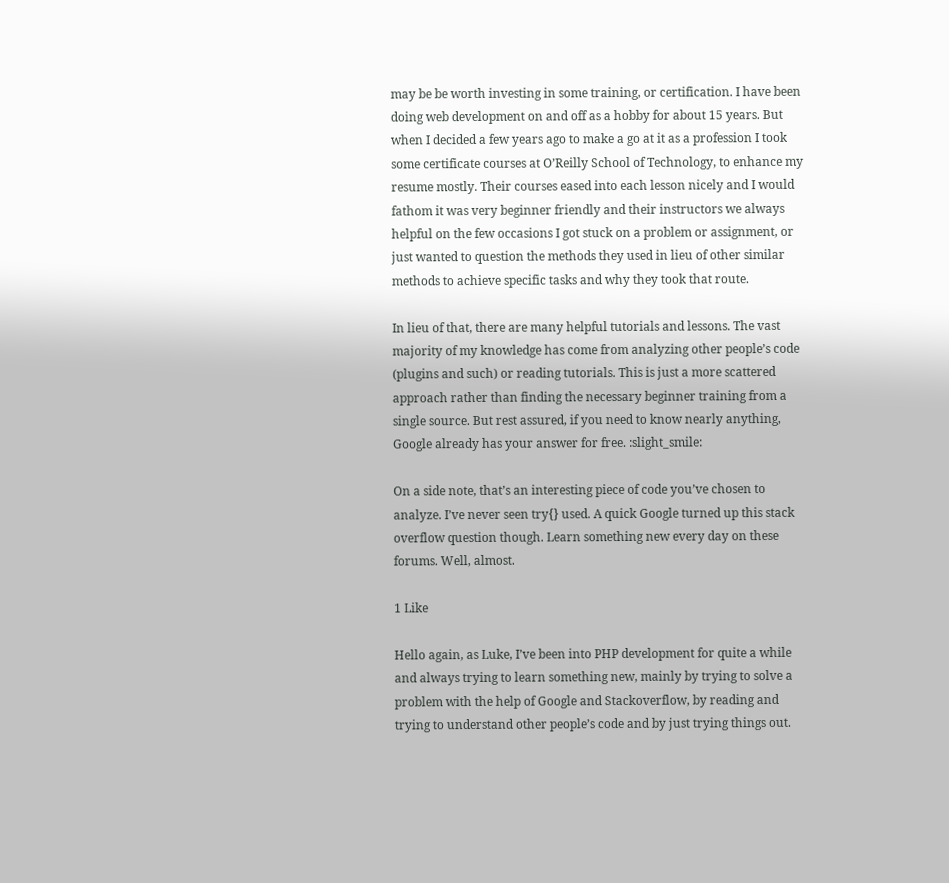may be be worth investing in some training, or certification. I have been doing web development on and off as a hobby for about 15 years. But when I decided a few years ago to make a go at it as a profession I took some certificate courses at O’Reilly School of Technology, to enhance my resume mostly. Their courses eased into each lesson nicely and I would fathom it was very beginner friendly and their instructors we always helpful on the few occasions I got stuck on a problem or assignment, or just wanted to question the methods they used in lieu of other similar methods to achieve specific tasks and why they took that route.

In lieu of that, there are many helpful tutorials and lessons. The vast majority of my knowledge has come from analyzing other people’s code (plugins and such) or reading tutorials. This is just a more scattered approach rather than finding the necessary beginner training from a single source. But rest assured, if you need to know nearly anything, Google already has your answer for free. :slight_smile:

On a side note, that’s an interesting piece of code you’ve chosen to analyze. I’ve never seen try{} used. A quick Google turned up this stack overflow question though. Learn something new every day on these forums. Well, almost.

1 Like

Hello again, as Luke, I’ve been into PHP development for quite a while and always trying to learn something new, mainly by trying to solve a problem with the help of Google and Stackoverflow, by reading and trying to understand other people’s code and by just trying things out.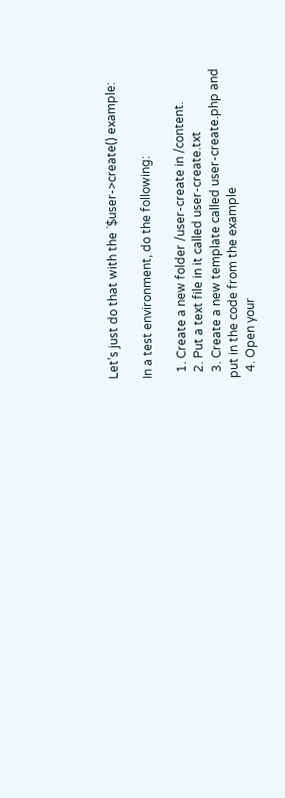Let’s just do that with the `$user->create() example:

In a test environment, do the following:

  1. Create a new folder /user-create in /content.
  2. Put a text file in it called user-create.txt
  3. Create a new template called user-create.php and put in the code from the example
  4. Open your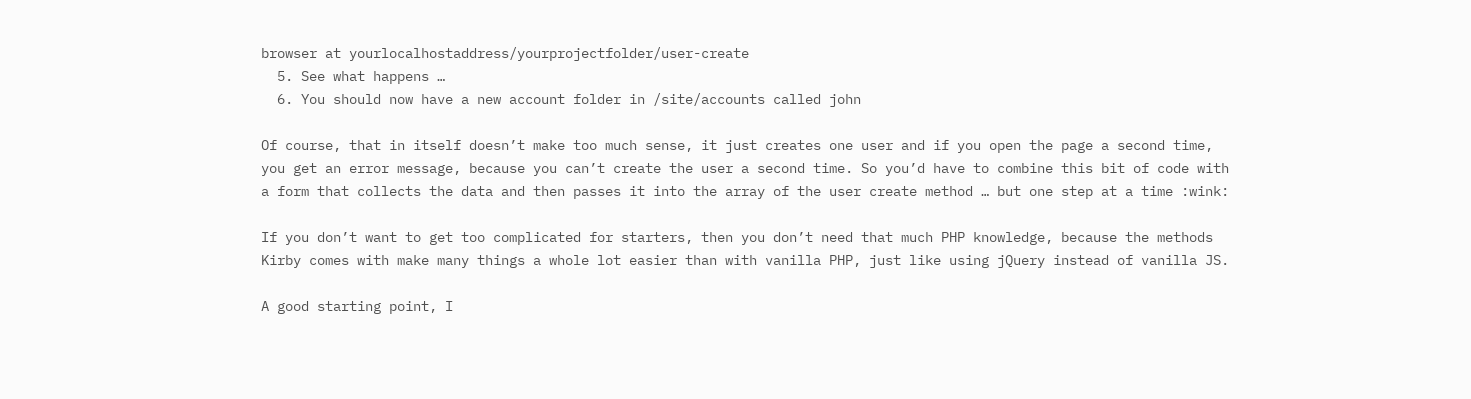browser at yourlocalhostaddress/yourprojectfolder/user-create
  5. See what happens …
  6. You should now have a new account folder in /site/accounts called john

Of course, that in itself doesn’t make too much sense, it just creates one user and if you open the page a second time, you get an error message, because you can’t create the user a second time. So you’d have to combine this bit of code with a form that collects the data and then passes it into the array of the user create method … but one step at a time :wink:

If you don’t want to get too complicated for starters, then you don’t need that much PHP knowledge, because the methods Kirby comes with make many things a whole lot easier than with vanilla PHP, just like using jQuery instead of vanilla JS.

A good starting point, I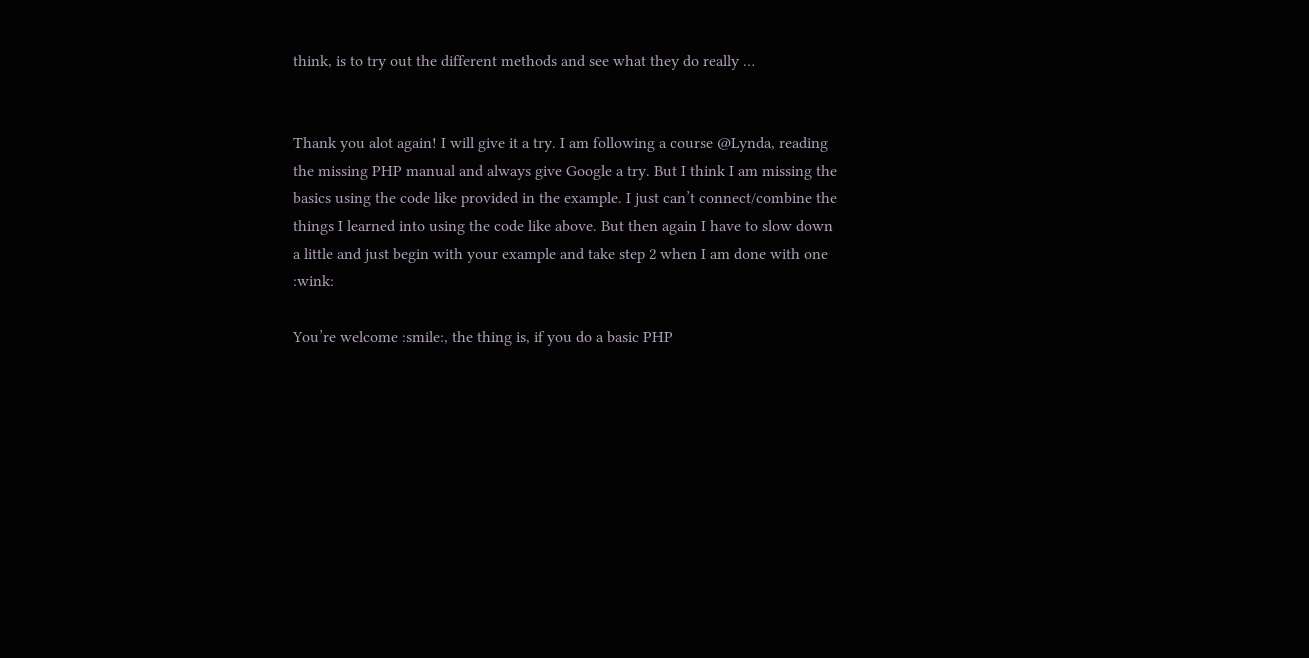think, is to try out the different methods and see what they do really …


Thank you alot again! I will give it a try. I am following a course @Lynda, reading the missing PHP manual and always give Google a try. But I think I am missing the basics using the code like provided in the example. I just can’t connect/combine the things I learned into using the code like above. But then again I have to slow down a little and just begin with your example and take step 2 when I am done with one :wink:

You’re welcome :smile:, the thing is, if you do a basic PHP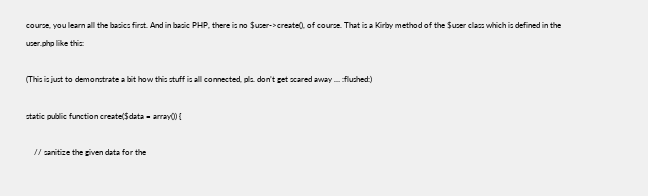course, you learn all the basics first. And in basic PHP, there is no $user->create(), of course. That is a Kirby method of the $user class which is defined in the user.php like this:

(This is just to demonstrate a bit how this stuff is all connected, pls. don’t get scared away … :flushed:)

static public function create($data = array()) {

    // sanitize the given data for the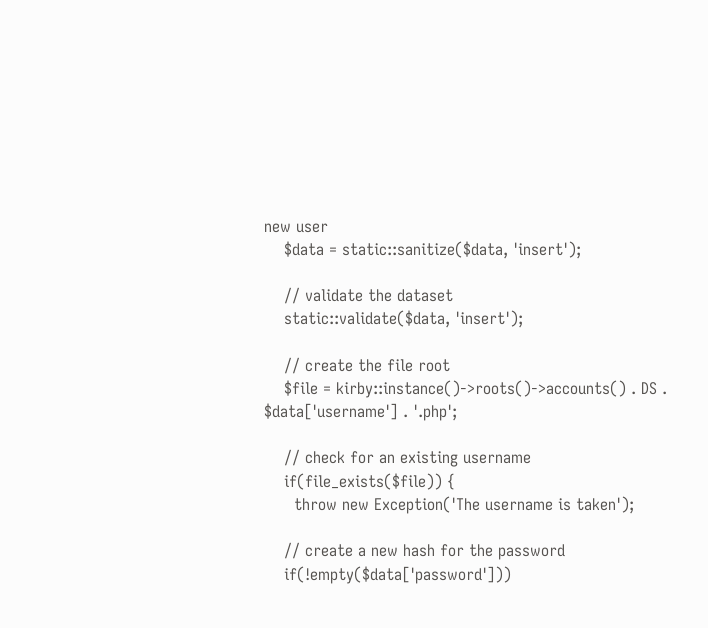new user
    $data = static::sanitize($data, 'insert');

    // validate the dataset
    static::validate($data, 'insert');

    // create the file root
    $file = kirby::instance()->roots()->accounts() . DS . $data['username'] . '.php';

    // check for an existing username
    if(file_exists($file)) {
      throw new Exception('The username is taken');

    // create a new hash for the password
    if(!empty($data['password']))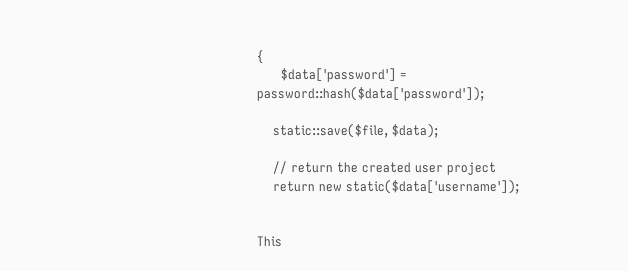{
      $data['password'] = password::hash($data['password']);

    static::save($file, $data);

    // return the created user project
    return new static($data['username']);


This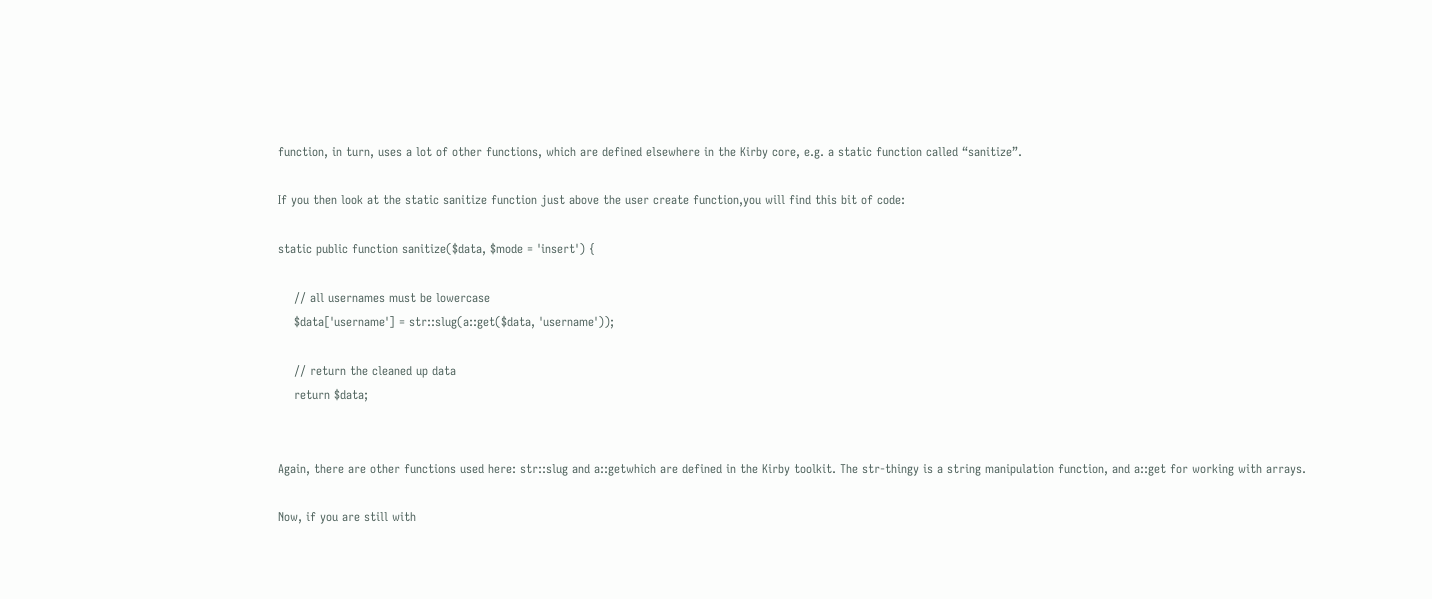function, in turn, uses a lot of other functions, which are defined elsewhere in the Kirby core, e.g. a static function called “sanitize”.

If you then look at the static sanitize function just above the user create function,you will find this bit of code:

static public function sanitize($data, $mode = 'insert') {

    // all usernames must be lowercase
    $data['username'] = str::slug(a::get($data, 'username'));

    // return the cleaned up data
    return $data;


Again, there are other functions used here: str::slug and a::getwhich are defined in the Kirby toolkit. The str-thingy is a string manipulation function, and a::get for working with arrays.

Now, if you are still with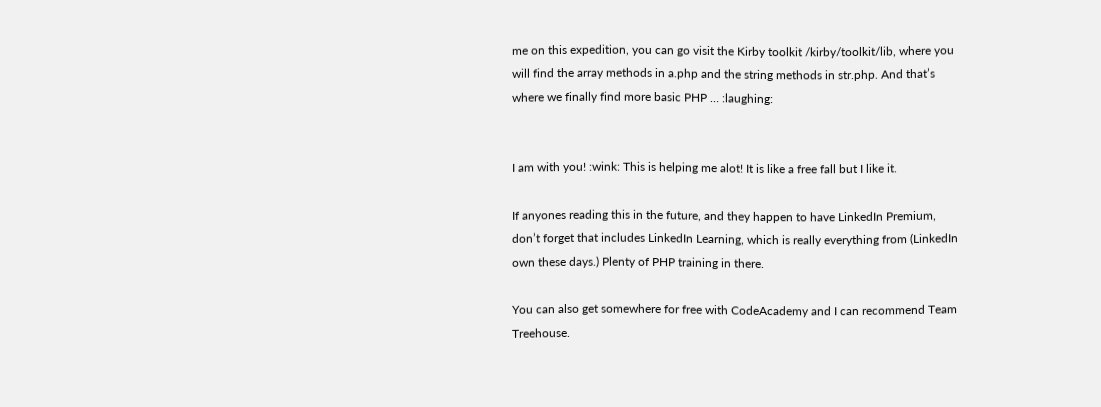me on this expedition, you can go visit the Kirby toolkit /kirby/toolkit/lib, where you will find the array methods in a.php and the string methods in str.php. And that’s where we finally find more basic PHP … :laughing:


I am with you! :wink: This is helping me alot! It is like a free fall but I like it.

If anyones reading this in the future, and they happen to have LinkedIn Premium, don’t forget that includes LinkedIn Learning, which is really everything from (LinkedIn own these days.) Plenty of PHP training in there.

You can also get somewhere for free with CodeAcademy and I can recommend Team Treehouse.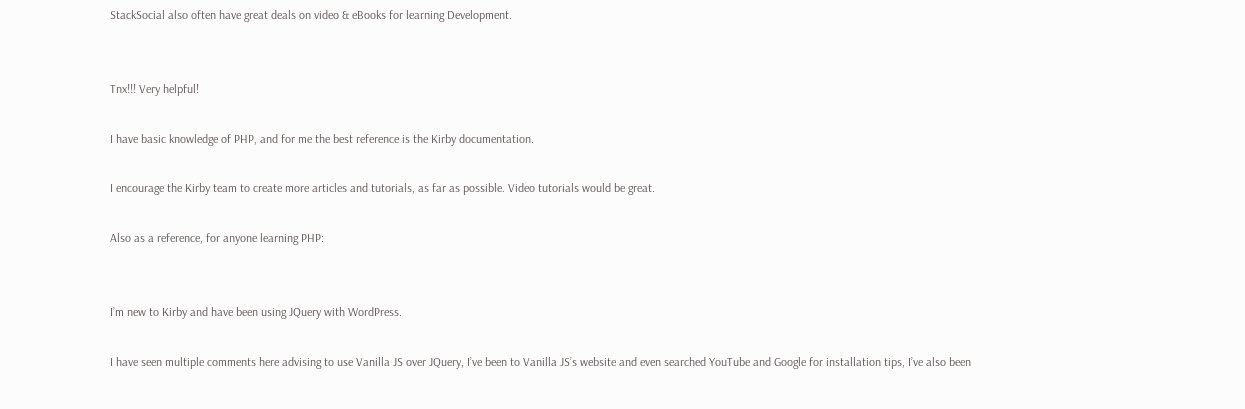StackSocial also often have great deals on video & eBooks for learning Development.


Tnx!!! Very helpful!

I have basic knowledge of PHP, and for me the best reference is the Kirby documentation.

I encourage the Kirby team to create more articles and tutorials, as far as possible. Video tutorials would be great.

Also as a reference, for anyone learning PHP:


I’m new to Kirby and have been using JQuery with WordPress.

I have seen multiple comments here advising to use Vanilla JS over JQuery, I’ve been to Vanilla JS’s website and even searched YouTube and Google for installation tips, I’ve also been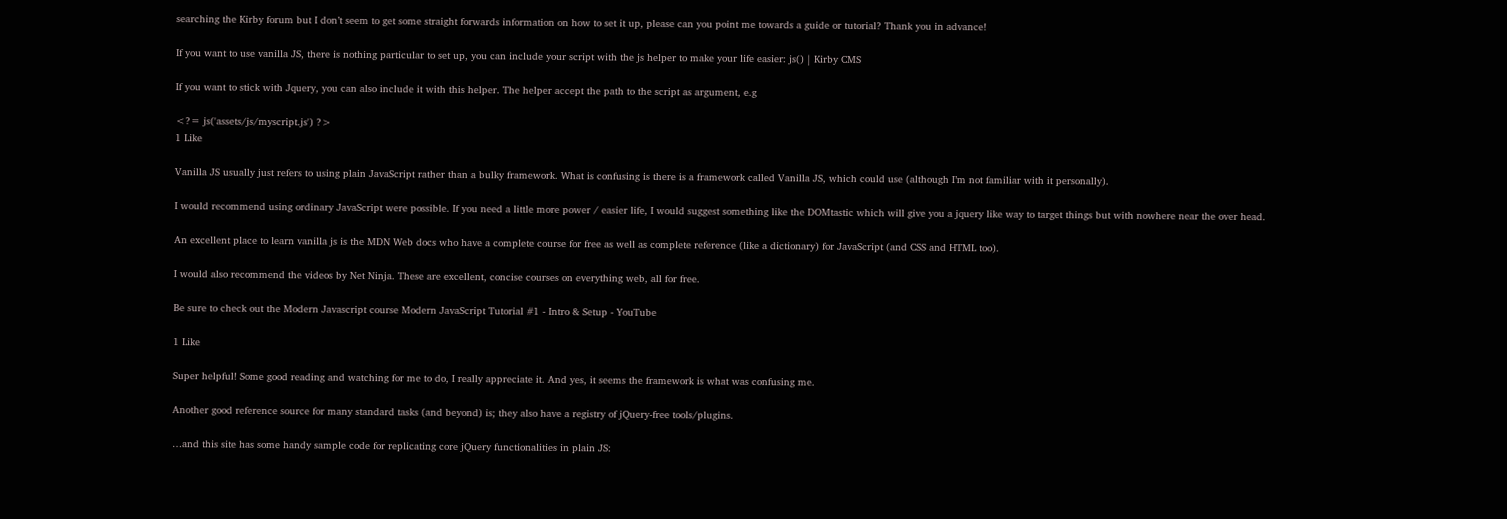searching the Kirby forum but I don’t seem to get some straight forwards information on how to set it up, please can you point me towards a guide or tutorial? Thank you in advance!

If you want to use vanilla JS, there is nothing particular to set up, you can include your script with the js helper to make your life easier: js() | Kirby CMS

If you want to stick with Jquery, you can also include it with this helper. The helper accept the path to the script as argument, e.g

<?= js('assets/js/myscript.js') ?>
1 Like

Vanilla JS usually just refers to using plain JavaScript rather than a bulky framework. What is confusing is there is a framework called Vanilla JS, which could use (although I’m not familiar with it personally).

I would recommend using ordinary JavaScript were possible. If you need a little more power / easier life, I would suggest something like the DOMtastic which will give you a jquery like way to target things but with nowhere near the over head.

An excellent place to learn vanilla js is the MDN Web docs who have a complete course for free as well as complete reference (like a dictionary) for JavaScript (and CSS and HTML too).

I would also recommend the videos by Net Ninja. These are excellent, concise courses on everything web, all for free.

Be sure to check out the Modern Javascript course Modern JavaScript Tutorial #1 - Intro & Setup - YouTube

1 Like

Super helpful! Some good reading and watching for me to do, I really appreciate it. And yes, it seems the framework is what was confusing me.

Another good reference source for many standard tasks (and beyond) is; they also have a registry of jQuery-free tools/plugins.

…and this site has some handy sample code for replicating core jQuery functionalities in plain JS: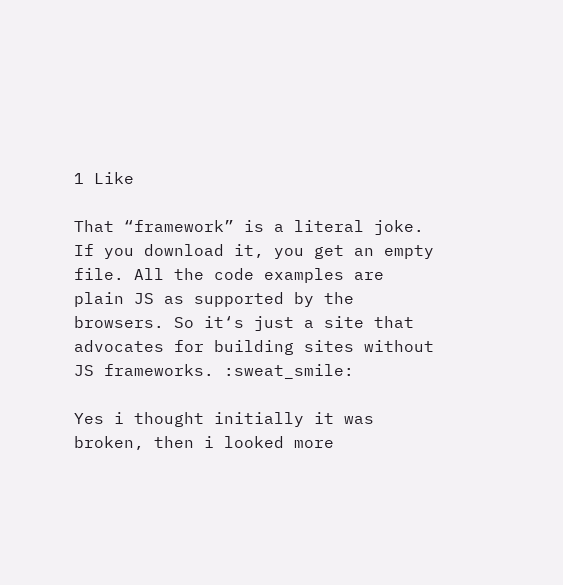1 Like

That “framework” is a literal joke. If you download it, you get an empty file. All the code examples are plain JS as supported by the browsers. So it‘s just a site that advocates for building sites without JS frameworks. :sweat_smile:

Yes i thought initially it was broken, then i looked more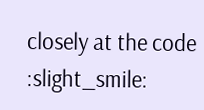closely at the code :slight_smile: